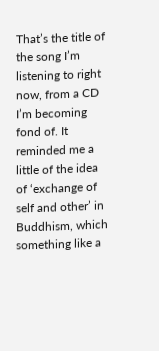That’s the title of the song I’m listening to right now, from a CD I’m becoming fond of. It reminded me a little of the idea of ‘exchange of self and other’ in Buddhism, which something like a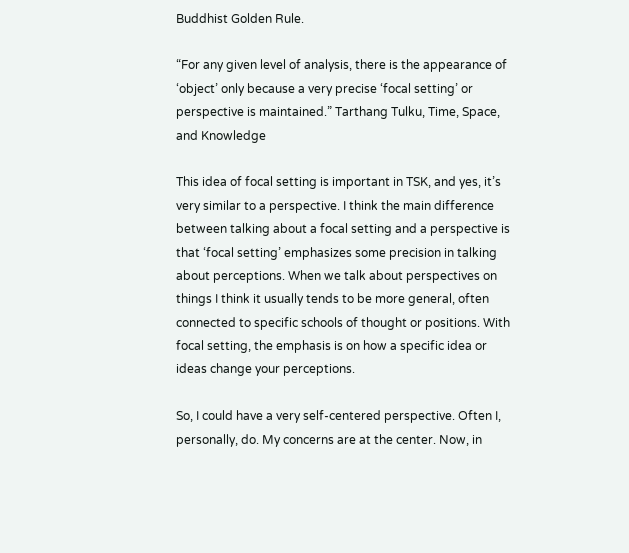Buddhist Golden Rule.

“For any given level of analysis, there is the appearance of ‘object’ only because a very precise ‘focal setting’ or perspective is maintained.” Tarthang Tulku, Time, Space, and Knowledge

This idea of focal setting is important in TSK, and yes, it’s very similar to a perspective. I think the main difference between talking about a focal setting and a perspective is that ‘focal setting’ emphasizes some precision in talking about perceptions. When we talk about perspectives on things I think it usually tends to be more general, often connected to specific schools of thought or positions. With focal setting, the emphasis is on how a specific idea or ideas change your perceptions.

So, I could have a very self-centered perspective. Often I, personally, do. My concerns are at the center. Now, in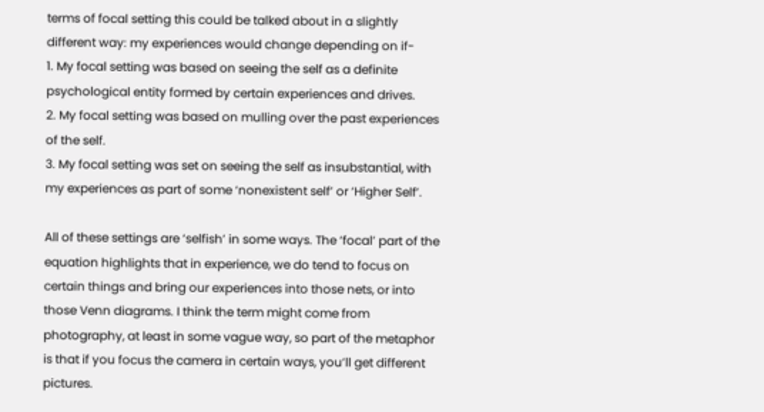terms of focal setting this could be talked about in a slightly different way: my experiences would change depending on if-
1. My focal setting was based on seeing the self as a definite psychological entity formed by certain experiences and drives.
2. My focal setting was based on mulling over the past experiences of the self.
3. My focal setting was set on seeing the self as insubstantial, with my experiences as part of some ‘nonexistent self’ or ‘Higher Self’.

All of these settings are ‘selfish’ in some ways. The ‘focal’ part of the equation highlights that in experience, we do tend to focus on certain things and bring our experiences into those nets, or into those Venn diagrams. I think the term might come from photography, at least in some vague way, so part of the metaphor is that if you focus the camera in certain ways, you’ll get different pictures.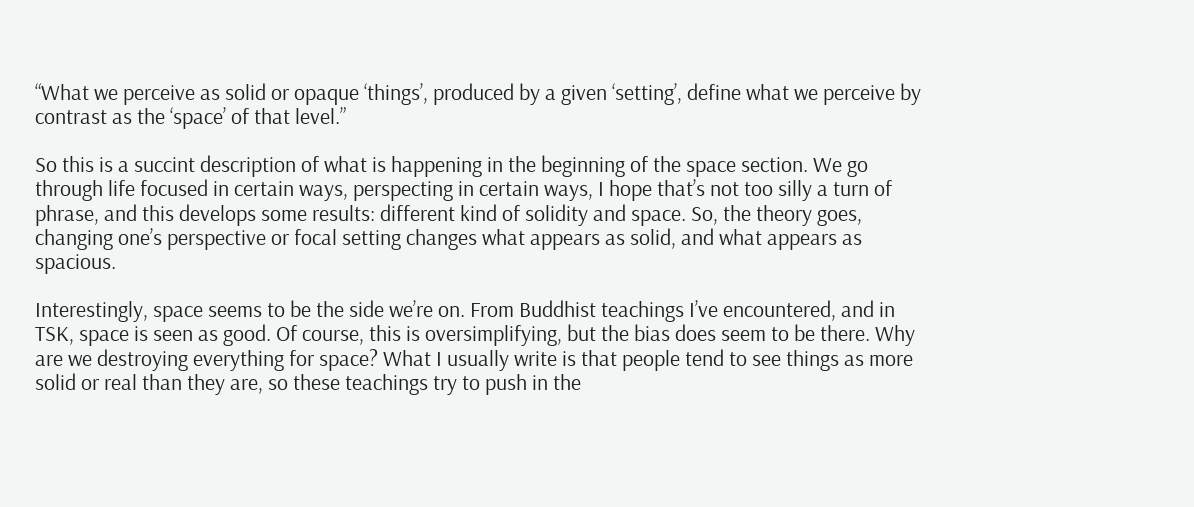“What we perceive as solid or opaque ‘things’, produced by a given ‘setting’, define what we perceive by contrast as the ‘space’ of that level.”

So this is a succint description of what is happening in the beginning of the space section. We go through life focused in certain ways, perspecting in certain ways, I hope that’s not too silly a turn of phrase, and this develops some results: different kind of solidity and space. So, the theory goes, changing one’s perspective or focal setting changes what appears as solid, and what appears as spacious.

Interestingly, space seems to be the side we’re on. From Buddhist teachings I’ve encountered, and in TSK, space is seen as good. Of course, this is oversimplifying, but the bias does seem to be there. Why are we destroying everything for space? What I usually write is that people tend to see things as more solid or real than they are, so these teachings try to push in the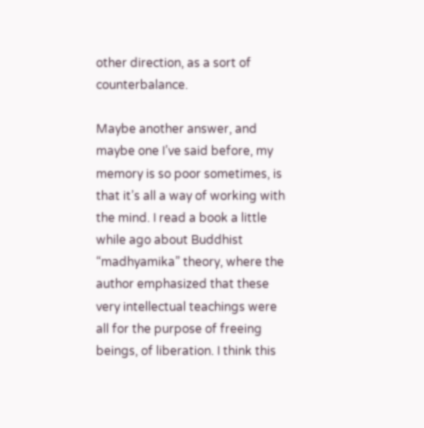other direction, as a sort of counterbalance.

Maybe another answer, and maybe one I’ve said before, my memory is so poor sometimes, is that it’s all a way of working with the mind. I read a book a little while ago about Buddhist “madhyamika” theory, where the author emphasized that these very intellectual teachings were all for the purpose of freeing beings, of liberation. I think this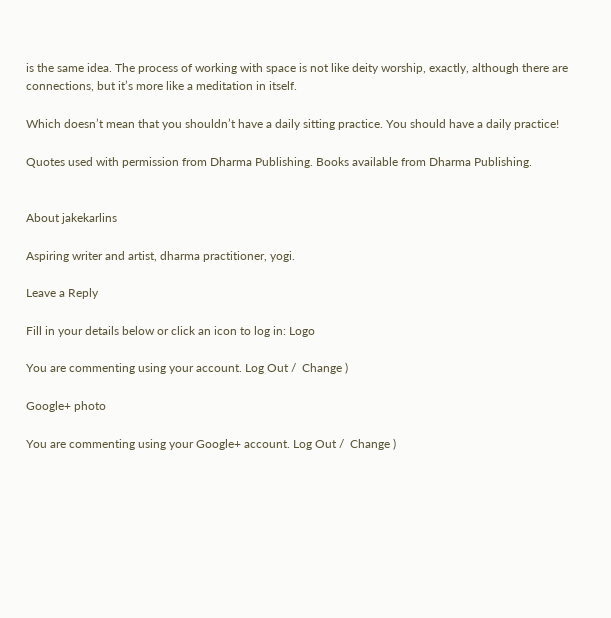is the same idea. The process of working with space is not like deity worship, exactly, although there are connections, but it’s more like a meditation in itself.

Which doesn’t mean that you shouldn’t have a daily sitting practice. You should have a daily practice!

Quotes used with permission from Dharma Publishing. Books available from Dharma Publishing.


About jakekarlins

Aspiring writer and artist, dharma practitioner, yogi.

Leave a Reply

Fill in your details below or click an icon to log in: Logo

You are commenting using your account. Log Out /  Change )

Google+ photo

You are commenting using your Google+ account. Log Out /  Change )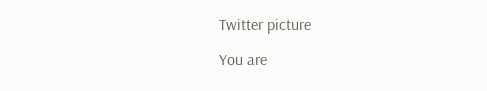Twitter picture

You are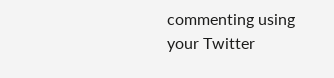commenting using your Twitter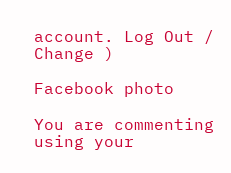account. Log Out /  Change )

Facebook photo

You are commenting using your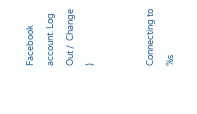Facebook account. Log Out /  Change )


Connecting to %s